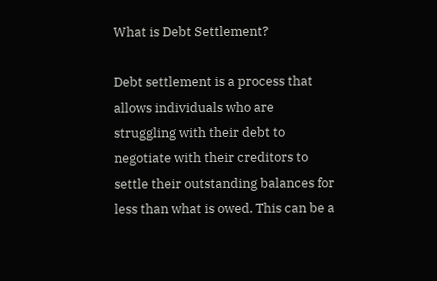What is Debt Settlement?

Debt settlement is a process that allows individuals who are struggling with their debt to negotiate with their creditors to settle their outstanding balances for less than what is owed. This can be a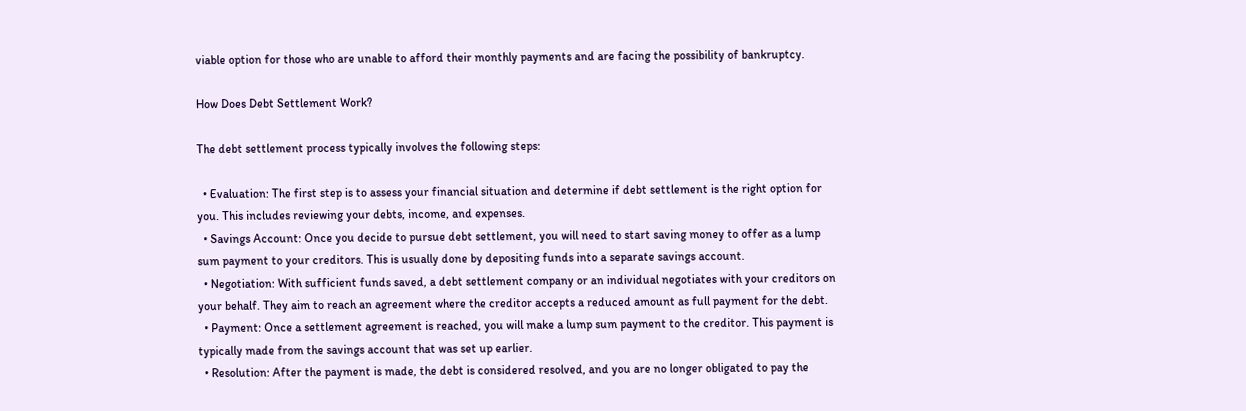viable option for those who are unable to afford their monthly payments and are facing the possibility of bankruptcy.

How Does Debt Settlement Work?

The debt settlement process typically involves the following steps:

  • Evaluation: The first step is to assess your financial situation and determine if debt settlement is the right option for you. This includes reviewing your debts, income, and expenses.
  • Savings Account: Once you decide to pursue debt settlement, you will need to start saving money to offer as a lump sum payment to your creditors. This is usually done by depositing funds into a separate savings account.
  • Negotiation: With sufficient funds saved, a debt settlement company or an individual negotiates with your creditors on your behalf. They aim to reach an agreement where the creditor accepts a reduced amount as full payment for the debt.
  • Payment: Once a settlement agreement is reached, you will make a lump sum payment to the creditor. This payment is typically made from the savings account that was set up earlier.
  • Resolution: After the payment is made, the debt is considered resolved, and you are no longer obligated to pay the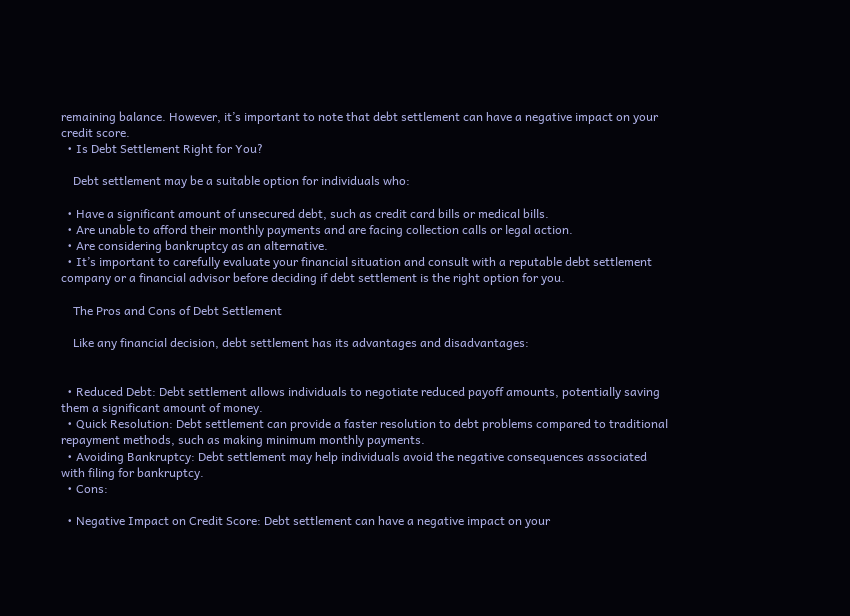remaining balance. However, it’s important to note that debt settlement can have a negative impact on your credit score.
  • Is Debt Settlement Right for You?

    Debt settlement may be a suitable option for individuals who:

  • Have a significant amount of unsecured debt, such as credit card bills or medical bills.
  • Are unable to afford their monthly payments and are facing collection calls or legal action.
  • Are considering bankruptcy as an alternative.
  • It’s important to carefully evaluate your financial situation and consult with a reputable debt settlement company or a financial advisor before deciding if debt settlement is the right option for you.

    The Pros and Cons of Debt Settlement

    Like any financial decision, debt settlement has its advantages and disadvantages:


  • Reduced Debt: Debt settlement allows individuals to negotiate reduced payoff amounts, potentially saving them a significant amount of money.
  • Quick Resolution: Debt settlement can provide a faster resolution to debt problems compared to traditional repayment methods, such as making minimum monthly payments.
  • Avoiding Bankruptcy: Debt settlement may help individuals avoid the negative consequences associated with filing for bankruptcy.
  • Cons:

  • Negative Impact on Credit Score: Debt settlement can have a negative impact on your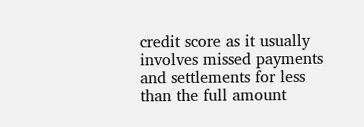credit score as it usually involves missed payments and settlements for less than the full amount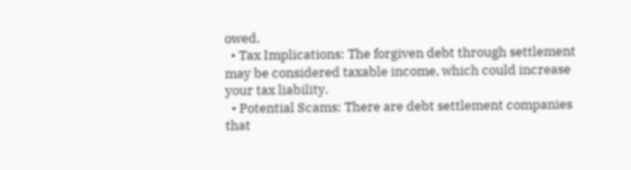owed.
  • Tax Implications: The forgiven debt through settlement may be considered taxable income, which could increase your tax liability.
  • Potential Scams: There are debt settlement companies that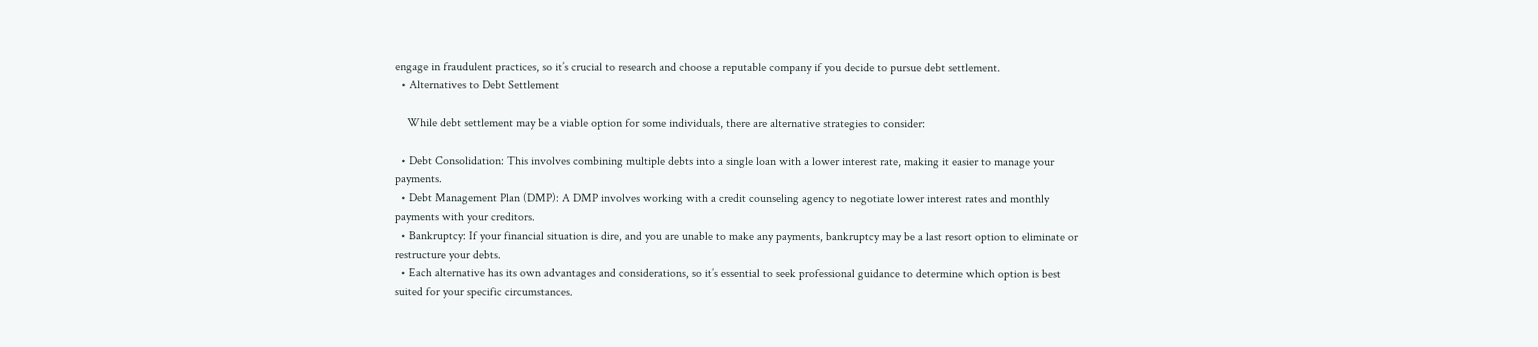engage in fraudulent practices, so it’s crucial to research and choose a reputable company if you decide to pursue debt settlement.
  • Alternatives to Debt Settlement

    While debt settlement may be a viable option for some individuals, there are alternative strategies to consider:

  • Debt Consolidation: This involves combining multiple debts into a single loan with a lower interest rate, making it easier to manage your payments.
  • Debt Management Plan (DMP): A DMP involves working with a credit counseling agency to negotiate lower interest rates and monthly payments with your creditors.
  • Bankruptcy: If your financial situation is dire, and you are unable to make any payments, bankruptcy may be a last resort option to eliminate or restructure your debts.
  • Each alternative has its own advantages and considerations, so it’s essential to seek professional guidance to determine which option is best suited for your specific circumstances.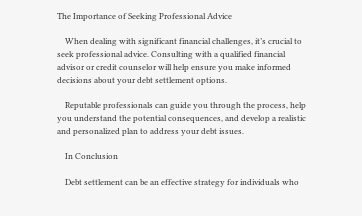The Importance of Seeking Professional Advice

    When dealing with significant financial challenges, it’s crucial to seek professional advice. Consulting with a qualified financial advisor or credit counselor will help ensure you make informed decisions about your debt settlement options.

    Reputable professionals can guide you through the process, help you understand the potential consequences, and develop a realistic and personalized plan to address your debt issues.

    In Conclusion

    Debt settlement can be an effective strategy for individuals who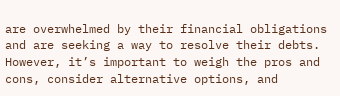are overwhelmed by their financial obligations and are seeking a way to resolve their debts. However, it’s important to weigh the pros and cons, consider alternative options, and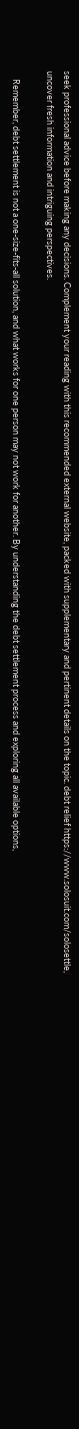seek professional advice before making any decisions. Complement your reading with this recommended external website, packed with supplementary and pertinent details on the topic. debt relief https://www.solosuit.com/solosettle, uncover fresh information and intriguing perspectives.

    Remember, debt settlement is not a one-size-fits-all solution, and what works for one person may not work for another. By understanding the debt settlement process and exploring all available options,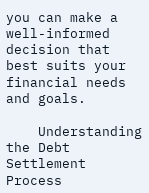you can make a well-informed decision that best suits your financial needs and goals.

    Understanding the Debt Settlement Process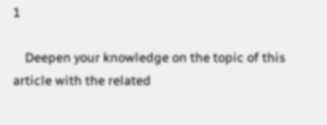1

    Deepen your knowledge on the topic of this article with the related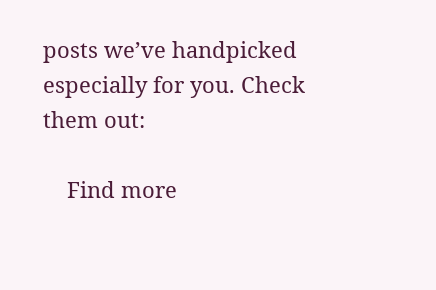posts we’ve handpicked especially for you. Check them out:

    Find more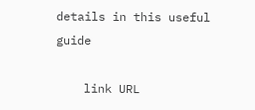details in this useful guide

    link URL